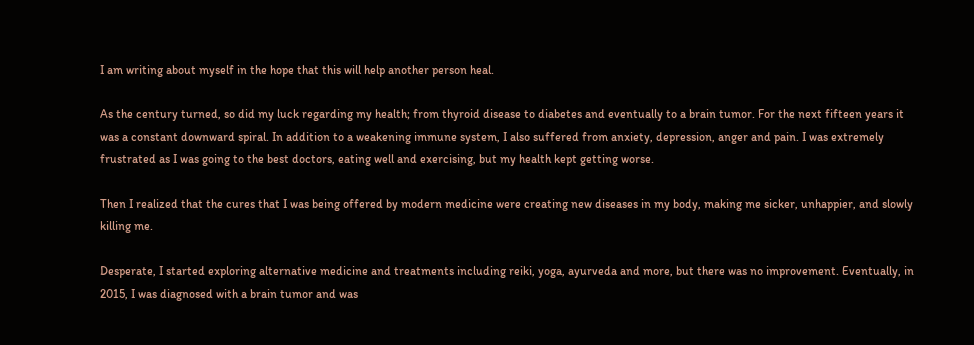I am writing about myself in the hope that this will help another person heal.

As the century turned, so did my luck regarding my health; from thyroid disease to diabetes and eventually to a brain tumor. For the next fifteen years it was a constant downward spiral. In addition to a weakening immune system, I also suffered from anxiety, depression, anger and pain. I was extremely frustrated as I was going to the best doctors, eating well and exercising, but my health kept getting worse.

Then I realized that the cures that I was being offered by modern medicine were creating new diseases in my body, making me sicker, unhappier, and slowly killing me.

Desperate, I started exploring alternative medicine and treatments including reiki, yoga, ayurveda and more, but there was no improvement. Eventually, in 2015, I was diagnosed with a brain tumor and was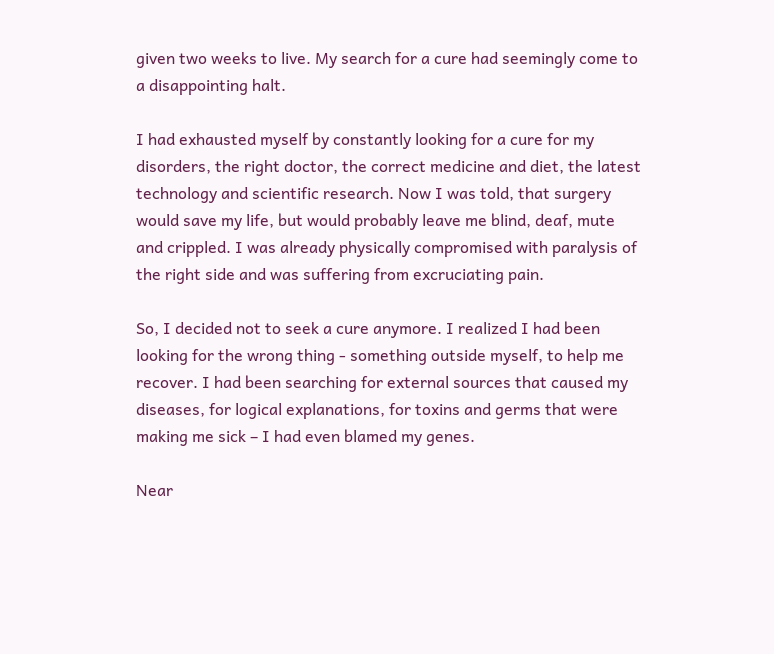given two weeks to live. My search for a cure had seemingly come to a disappointing halt.

I had exhausted myself by constantly looking for a cure for my disorders, the right doctor, the correct medicine and diet, the latest technology and scientific research. Now I was told, that surgery would save my life, but would probably leave me blind, deaf, mute and crippled. I was already physically compromised with paralysis of the right side and was suffering from excruciating pain.

So, I decided not to seek a cure anymore. I realized I had been looking for the wrong thing - something outside myself, to help me recover. I had been searching for external sources that caused my diseases, for logical explanations, for toxins and germs that were making me sick – I had even blamed my genes.

Near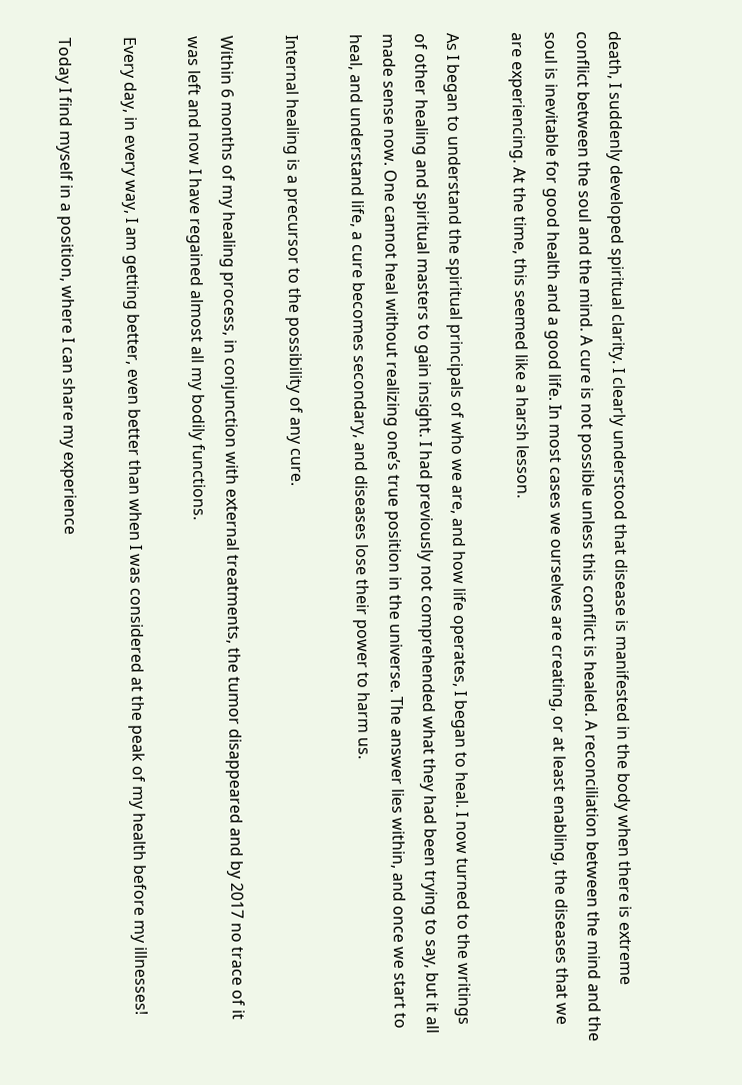death, I suddenly developed spiritual clarity. I clearly understood that disease is manifested in the body when there is extreme conflict between the soul and the mind. A cure is not possible unless this conflict is healed. A reconciliation between the mind and the soul is inevitable for good health and a good life. In most cases we ourselves are creating, or at least enabling, the diseases that we are experiencing. At the time, this seemed like a harsh lesson.

As I began to understand the spiritual principals of who we are, and how life operates, I began to heal. I now turned to the writings of other healing and spiritual masters to gain insight. I had previously not comprehended what they had been trying to say, but it all made sense now. One cannot heal without realizing one’s true position in the universe. The answer lies within, and once we start to heal, and understand life, a cure becomes secondary, and diseases lose their power to harm us.

Internal healing is a precursor to the possibility of any cure.

Within 6 months of my healing process, in conjunction with external treatments, the tumor disappeared and by 2017 no trace of it was left and now I have regained almost all my bodily functions.

Every day, in every way, I am getting better, even better than when I was considered at the peak of my health before my illnesses!

Today I find myself in a position, where I can share my experience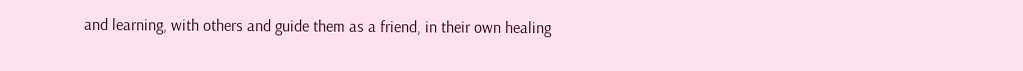and learning, with others and guide them as a friend, in their own healing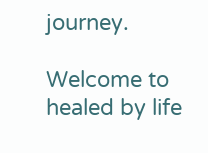journey.

Welcome to healed by life